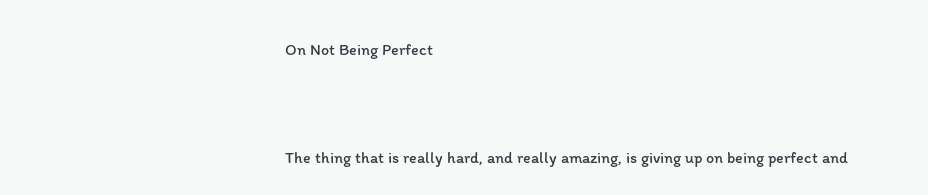On Not Being Perfect



The thing that is really hard, and really amazing, is giving up on being perfect and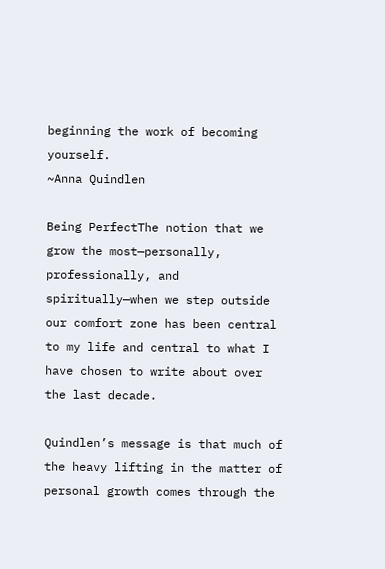beginning the work of becoming yourself.                                    ~Anna Quindlen

Being PerfectThe notion that we grow the most—personally, professionally, and spiritually—when we step outside our comfort zone has been central to my life and central to what I have chosen to write about over the last decade.

Quindlen’s message is that much of the heavy lifting in the matter of personal growth comes through the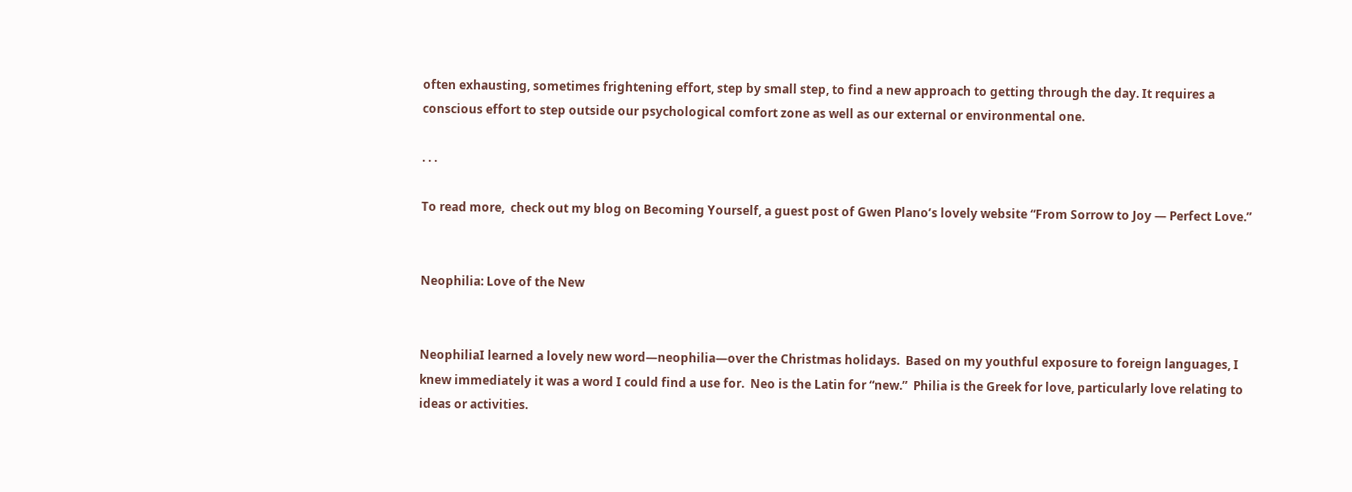often exhausting, sometimes frightening effort, step by small step, to find a new approach to getting through the day. It requires a conscious effort to step outside our psychological comfort zone as well as our external or environmental one.

. . .

To read more,  check out my blog on Becoming Yourself, a guest post of Gwen Plano’s lovely website “From Sorrow to Joy — Perfect Love.”


Neophilia: Love of the New


NeophiliaI learned a lovely new word—neophilia—over the Christmas holidays.  Based on my youthful exposure to foreign languages, I knew immediately it was a word I could find a use for.  Neo is the Latin for “new.”  Philia is the Greek for love, particularly love relating to ideas or activities.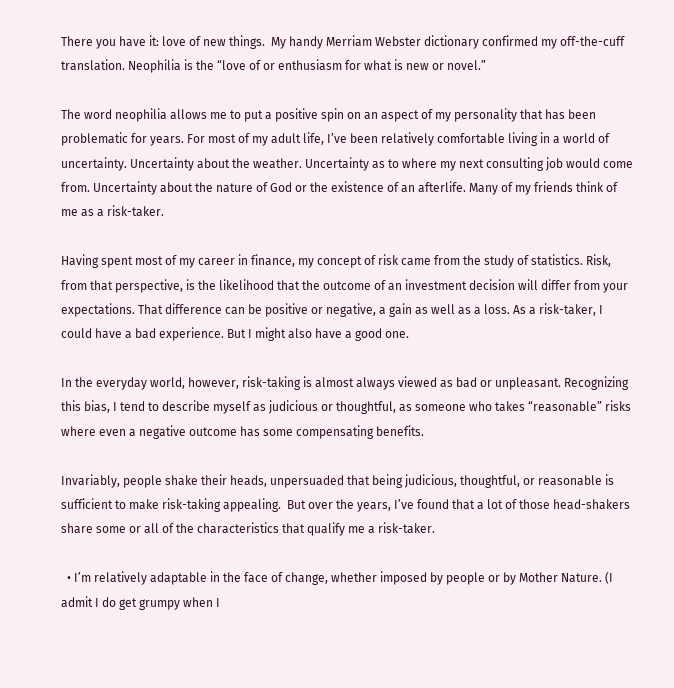There you have it: love of new things.  My handy Merriam Webster dictionary confirmed my off-the-cuff translation. Neophilia is the “love of or enthusiasm for what is new or novel.”

The word neophilia allows me to put a positive spin on an aspect of my personality that has been problematic for years. For most of my adult life, I’ve been relatively comfortable living in a world of uncertainty. Uncertainty about the weather. Uncertainty as to where my next consulting job would come from. Uncertainty about the nature of God or the existence of an afterlife. Many of my friends think of me as a risk-taker.

Having spent most of my career in finance, my concept of risk came from the study of statistics. Risk, from that perspective, is the likelihood that the outcome of an investment decision will differ from your expectations. That difference can be positive or negative, a gain as well as a loss. As a risk-taker, I could have a bad experience. But I might also have a good one.

In the everyday world, however, risk-taking is almost always viewed as bad or unpleasant. Recognizing this bias, I tend to describe myself as judicious or thoughtful, as someone who takes “reasonable” risks where even a negative outcome has some compensating benefits.

Invariably, people shake their heads, unpersuaded that being judicious, thoughtful, or reasonable is sufficient to make risk-taking appealing.  But over the years, I’ve found that a lot of those head-shakers share some or all of the characteristics that qualify me a risk-taker.

  • I’m relatively adaptable in the face of change, whether imposed by people or by Mother Nature. (I admit I do get grumpy when I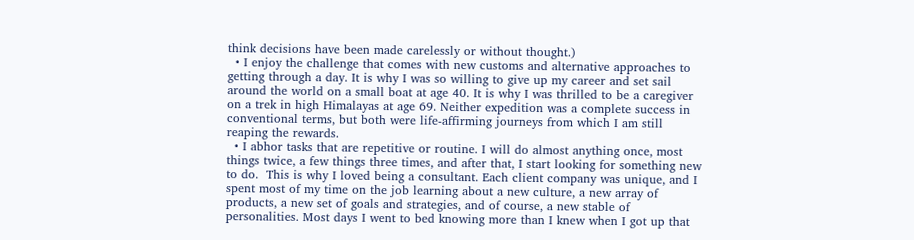think decisions have been made carelessly or without thought.)
  • I enjoy the challenge that comes with new customs and alternative approaches to getting through a day. It is why I was so willing to give up my career and set sail around the world on a small boat at age 40. It is why I was thrilled to be a caregiver on a trek in high Himalayas at age 69. Neither expedition was a complete success in conventional terms, but both were life-affirming journeys from which I am still reaping the rewards.
  • I abhor tasks that are repetitive or routine. I will do almost anything once, most things twice, a few things three times, and after that, I start looking for something new to do.  This is why I loved being a consultant. Each client company was unique, and I spent most of my time on the job learning about a new culture, a new array of products, a new set of goals and strategies, and of course, a new stable of personalities. Most days I went to bed knowing more than I knew when I got up that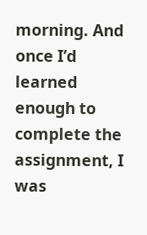morning. And once I’d learned enough to complete the assignment, I was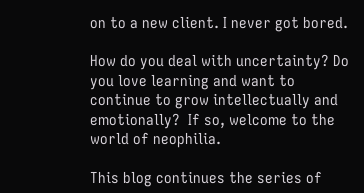on to a new client. I never got bored.

How do you deal with uncertainty? Do you love learning and want to continue to grow intellectually and emotionally?  If so, welcome to the world of neophilia.

This blog continues the series of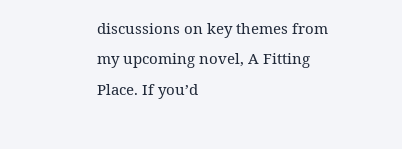discussions on key themes from my upcoming novel, A Fitting Place. If you’d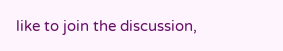like to join the discussion,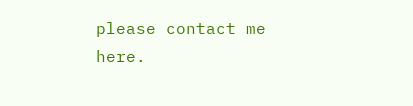please contact me here.